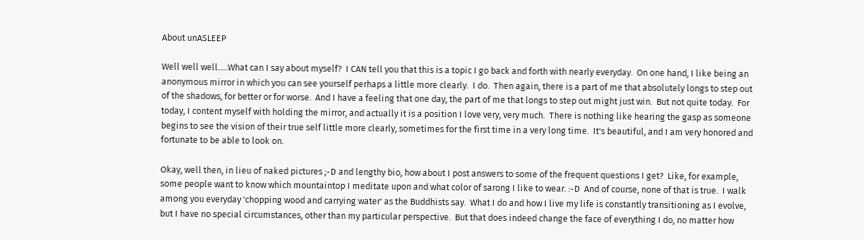About unASLEEP

Well well well.....What can I say about myself?  I CAN tell you that this is a topic I go back and forth with nearly everyday.  On one hand, I like being an anonymous mirror in which you can see yourself perhaps a little more clearly.  I do.  Then again, there is a part of me that absolutely longs to step out of the shadows, for better or for worse.  And I have a feeling that one day, the part of me that longs to step out might just win.  But not quite today.  For today, I content myself with holding the mirror, and actually it is a position I love very, very much.  There is nothing like hearing the gasp as someone begins to see the vision of their true self little more clearly, sometimes for the first time in a very long time.  It's beautiful, and I am very honored and fortunate to be able to look on.

Okay, well then, in lieu of naked pictures ;-D and lengthy bio, how about I post answers to some of the frequent questions I get?  Like, for example, some people want to know which mountaintop I meditate upon and what color of sarong I like to wear. :-D  And of course, none of that is true.  I walk among you everyday 'chopping wood and carrying water' as the Buddhists say.  What I do and how I live my life is constantly transitioning as I evolve, but I have no special circumstances, other than my particular perspective.  But that does indeed change the face of everything I do, no matter how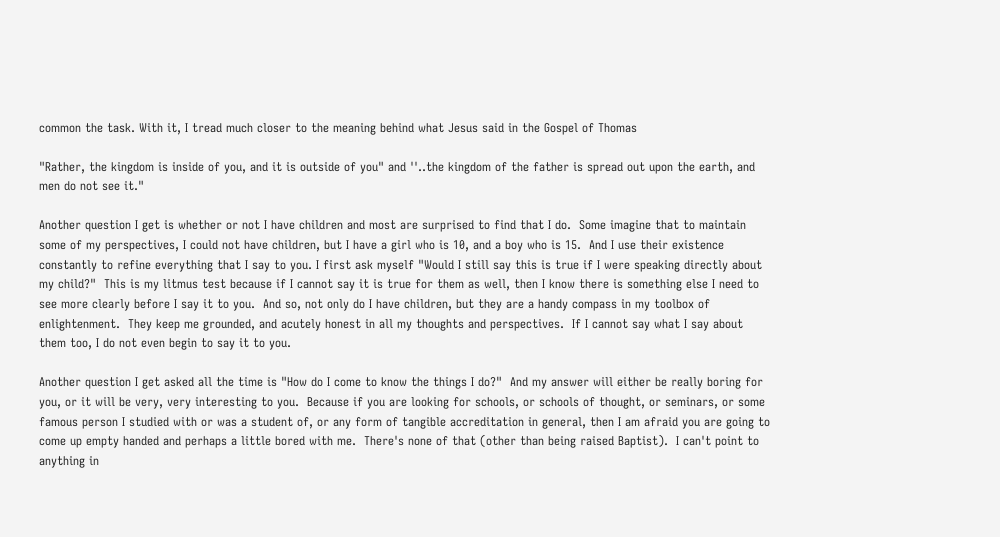common the task. With it, I tread much closer to the meaning behind what Jesus said in the Gospel of Thomas

"Rather, the kingdom is inside of you, and it is outside of you" and ''..the kingdom of the father is spread out upon the earth, and men do not see it."

Another question I get is whether or not I have children and most are surprised to find that I do.  Some imagine that to maintain some of my perspectives, I could not have children, but I have a girl who is 10, and a boy who is 15.  And I use their existence constantly to refine everything that I say to you. I first ask myself "Would I still say this is true if I were speaking directly about my child?"  This is my litmus test because if I cannot say it is true for them as well, then I know there is something else I need to see more clearly before I say it to you.  And so, not only do I have children, but they are a handy compass in my toolbox of enlightenment.  They keep me grounded, and acutely honest in all my thoughts and perspectives.  If I cannot say what I say about them too, I do not even begin to say it to you.

Another question I get asked all the time is "How do I come to know the things I do?"  And my answer will either be really boring for you, or it will be very, very interesting to you.  Because if you are looking for schools, or schools of thought, or seminars, or some famous person I studied with or was a student of, or any form of tangible accreditation in general, then I am afraid you are going to come up empty handed and perhaps a little bored with me.  There's none of that (other than being raised Baptist).  I can't point to anything in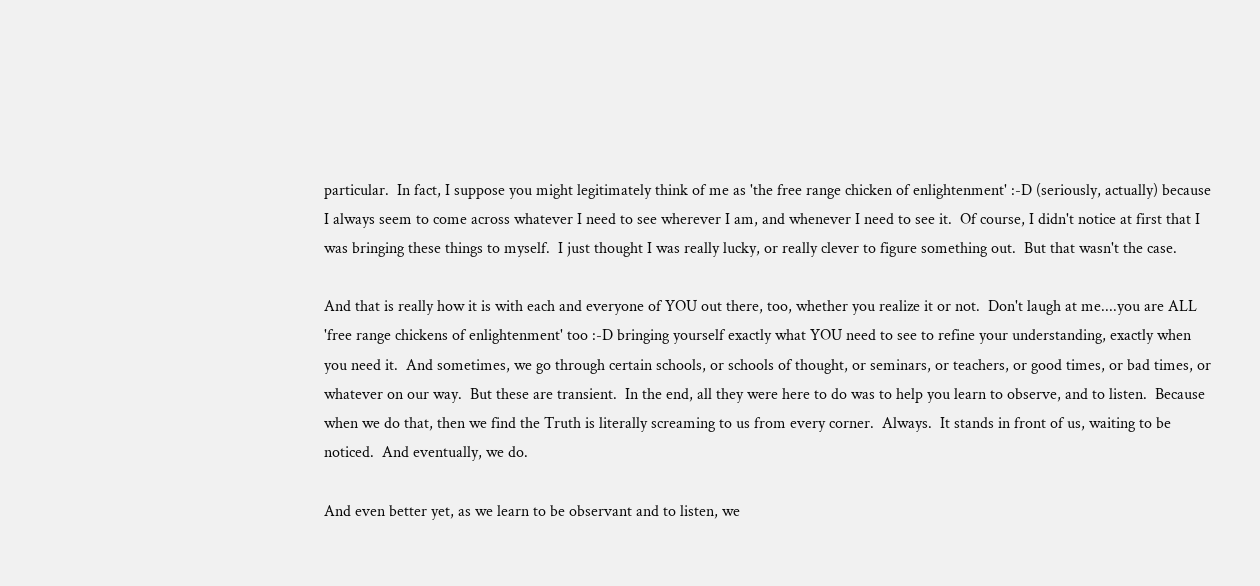particular.  In fact, I suppose you might legitimately think of me as 'the free range chicken of enlightenment' :-D (seriously, actually) because I always seem to come across whatever I need to see wherever I am, and whenever I need to see it.  Of course, I didn't notice at first that I was bringing these things to myself.  I just thought I was really lucky, or really clever to figure something out.  But that wasn't the case.

And that is really how it is with each and everyone of YOU out there, too, whether you realize it or not.  Don't laugh at me....you are ALL 'free range chickens of enlightenment' too :-D bringing yourself exactly what YOU need to see to refine your understanding, exactly when you need it.  And sometimes, we go through certain schools, or schools of thought, or seminars, or teachers, or good times, or bad times, or whatever on our way.  But these are transient.  In the end, all they were here to do was to help you learn to observe, and to listen.  Because when we do that, then we find the Truth is literally screaming to us from every corner.  Always.  It stands in front of us, waiting to be noticed.  And eventually, we do.

And even better yet, as we learn to be observant and to listen, we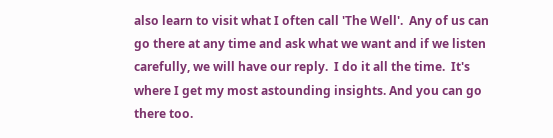also learn to visit what I often call 'The Well'.  Any of us can go there at any time and ask what we want and if we listen carefully, we will have our reply.  I do it all the time.  It's where I get my most astounding insights. And you can go there too.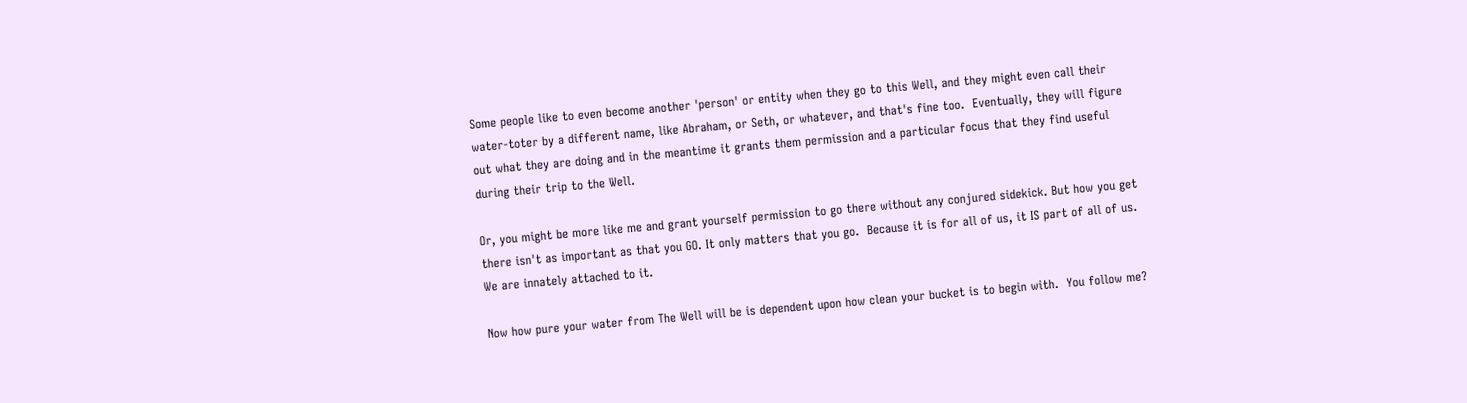Some people like to even become another 'person' or entity when they go to this Well, and they might even call their water-toter by a different name, like Abraham, or Seth, or whatever, and that's fine too.  Eventually, they will figure out what they are doing and in the meantime it grants them permission and a particular focus that they find useful during their trip to the Well.

Or, you might be more like me and grant yourself permission to go there without any conjured sidekick. But how you get there isn't as important as that you GO. It only matters that you go.  Because it is for all of us, it IS part of all of us.  We are innately attached to it.

Now how pure your water from The Well will be is dependent upon how clean your bucket is to begin with.  You follow me?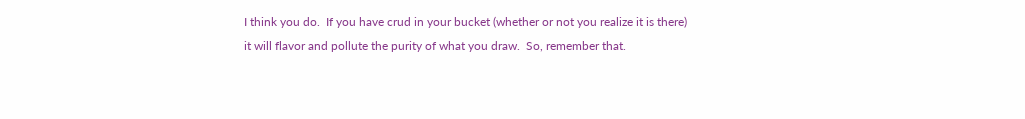I think you do.  If you have crud in your bucket (whether or not you realize it is there) it will flavor and pollute the purity of what you draw.  So, remember that.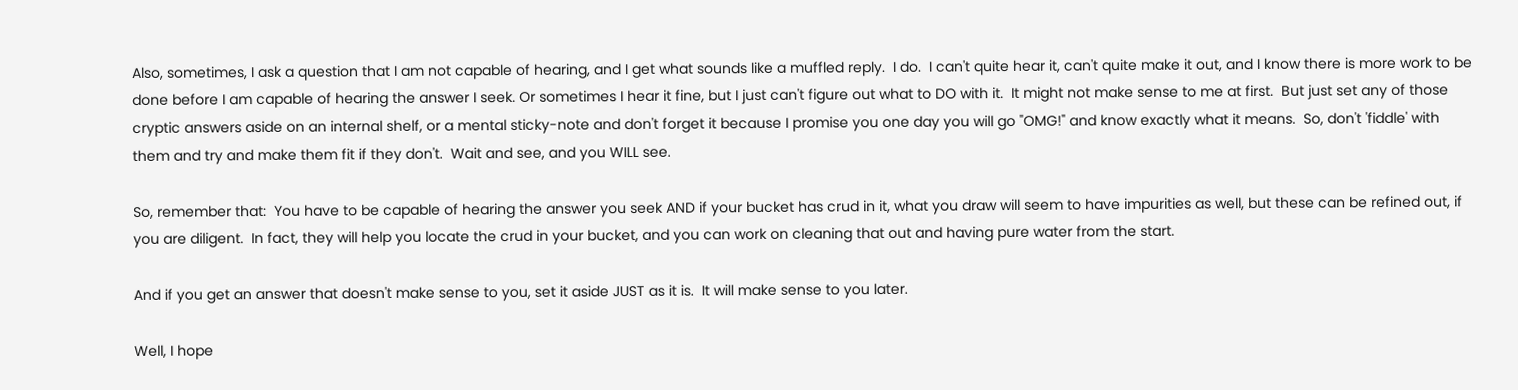Also, sometimes, I ask a question that I am not capable of hearing, and I get what sounds like a muffled reply.  I do.  I can't quite hear it, can't quite make it out, and I know there is more work to be done before I am capable of hearing the answer I seek. Or sometimes I hear it fine, but I just can't figure out what to DO with it.  It might not make sense to me at first.  But just set any of those cryptic answers aside on an internal shelf, or a mental sticky-note and don't forget it because I promise you one day you will go "OMG!" and know exactly what it means.  So, don't 'fiddle' with them and try and make them fit if they don't.  Wait and see, and you WILL see.

So, remember that:  You have to be capable of hearing the answer you seek AND if your bucket has crud in it, what you draw will seem to have impurities as well, but these can be refined out, if you are diligent.  In fact, they will help you locate the crud in your bucket, and you can work on cleaning that out and having pure water from the start.

And if you get an answer that doesn't make sense to you, set it aside JUST as it is.  It will make sense to you later.

Well, I hope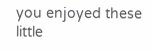you enjoyed these little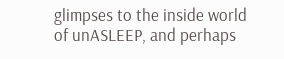glimpses to the inside world of unASLEEP, and perhaps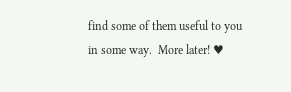find some of them useful to you in some way.  More later! ♥